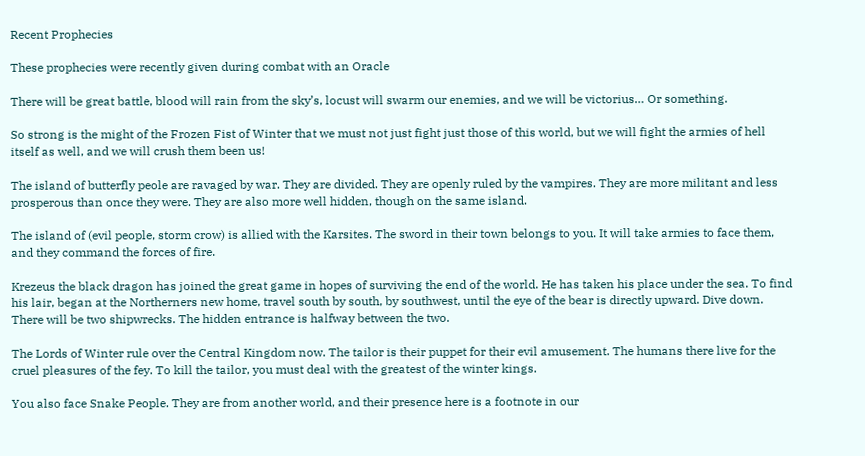Recent Prophecies

These prophecies were recently given during combat with an Oracle

There will be great battle, blood will rain from the sky’s, locust will swarm our enemies, and we will be victorius… Or something.

So strong is the might of the Frozen Fist of Winter that we must not just fight just those of this world, but we will fight the armies of hell itself as well, and we will crush them been us!

The island of butterfly peole are ravaged by war. They are divided. They are openly ruled by the vampires. They are more militant and less prosperous than once they were. They are also more well hidden, though on the same island.

The island of (evil people, storm crow) is allied with the Karsites. The sword in their town belongs to you. It will take armies to face them, and they command the forces of fire.

Krezeus the black dragon has joined the great game in hopes of surviving the end of the world. He has taken his place under the sea. To find his lair, began at the Northerners new home, travel south by south, by southwest, until the eye of the bear is directly upward. Dive down. There will be two shipwrecks. The hidden entrance is halfway between the two.

The Lords of Winter rule over the Central Kingdom now. The tailor is their puppet for their evil amusement. The humans there live for the cruel pleasures of the fey. To kill the tailor, you must deal with the greatest of the winter kings.

You also face Snake People. They are from another world, and their presence here is a footnote in our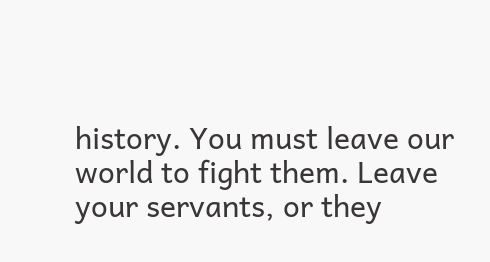history. You must leave our world to fight them. Leave your servants, or they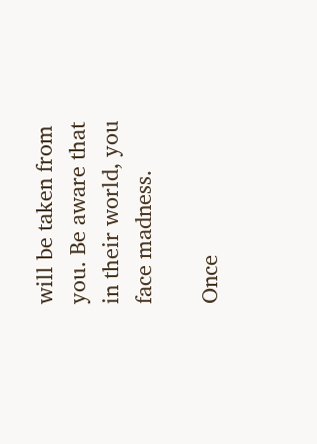will be taken from you. Be aware that in their world, you face madness.

Once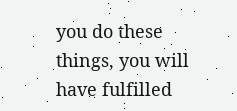you do these things, you will have fulfilled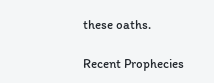these oaths.

Recent Prophecies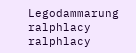Legodammarung ralphlacy ralphlacy